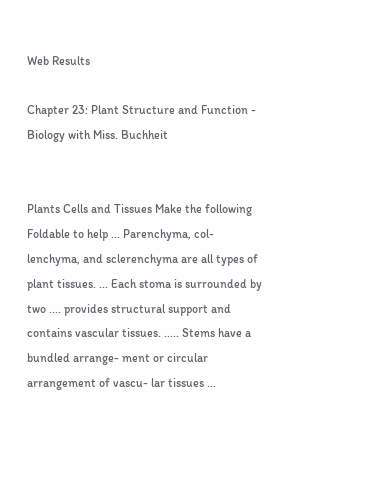Web Results

Chapter 23: Plant Structure and Function - Biology with Miss. Buchheit


Plants Cells and Tissues Make the following Foldable to help ... Parenchyma, col- lenchyma, and sclerenchyma are all types of plant tissues. ... Each stoma is surrounded by two .... provides structural support and contains vascular tissues. ..... Stems have a bundled arrange- ment or circular arrangement of vascu- lar tissues ...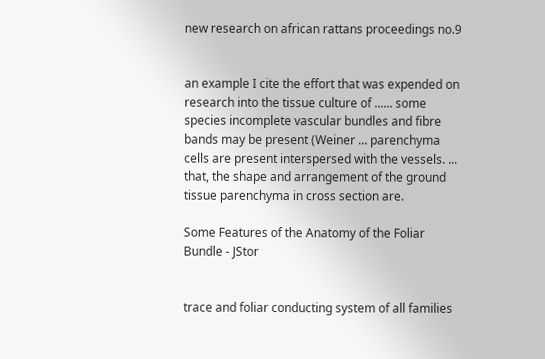new research on african rattans proceedings no.9


an example I cite the effort that was expended on research into the tissue culture of ...... some species incomplete vascular bundles and fibre bands may be present (Weiner ... parenchyma cells are present interspersed with the vessels. ... that, the shape and arrangement of the ground tissue parenchyma in cross section are.

Some Features of the Anatomy of the Foliar Bundle - JStor


trace and foliar conducting system of all families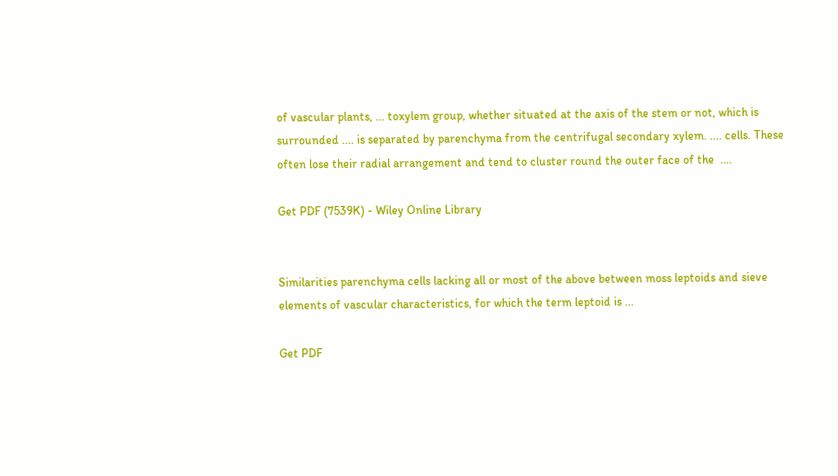of vascular plants, ... toxylem group, whether situated at the axis of the stem or not, which is surrounded .... is separated by parenchyma from the centrifugal secondary xylem. .... cells. These often lose their radial arrangement and tend to cluster round the outer face of the  ....

Get PDF (7539K) - Wiley Online Library


Similarities parenchyma cells lacking all or most of the above between moss leptoids and sieve elements of vascular characteristics, for which the term leptoid is ...

Get PDF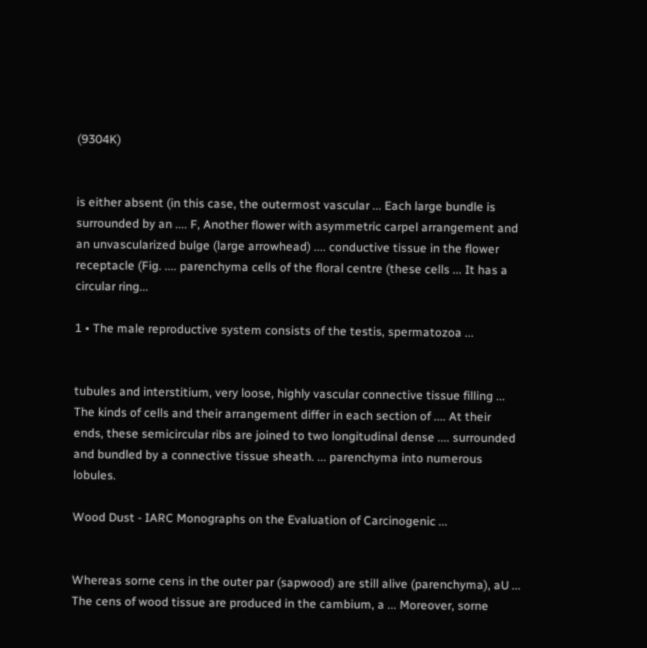(9304K)


is either absent (in this case, the outermost vascular ... Each large bundle is surrounded by an .... F, Another flower with asymmetric carpel arrangement and an unvascularized bulge (large arrowhead) .... conductive tissue in the flower receptacle (Fig. .... parenchyma cells of the floral centre (these cells ... It has a circular ring...

1 • The male reproductive system consists of the testis, spermatozoa ...


tubules and interstitium, very loose, highly vascular connective tissue filling ... The kinds of cells and their arrangement differ in each section of .... At their ends, these semicircular ribs are joined to two longitudinal dense .... surrounded and bundled by a connective tissue sheath. ... parenchyma into numerous lobules.

Wood Dust - IARC Monographs on the Evaluation of Carcinogenic ...


Whereas sorne cens in the outer par (sapwood) are still alive (parenchyma), aU ... The cens of wood tissue are produced in the cambium, a ... Moreover, sorne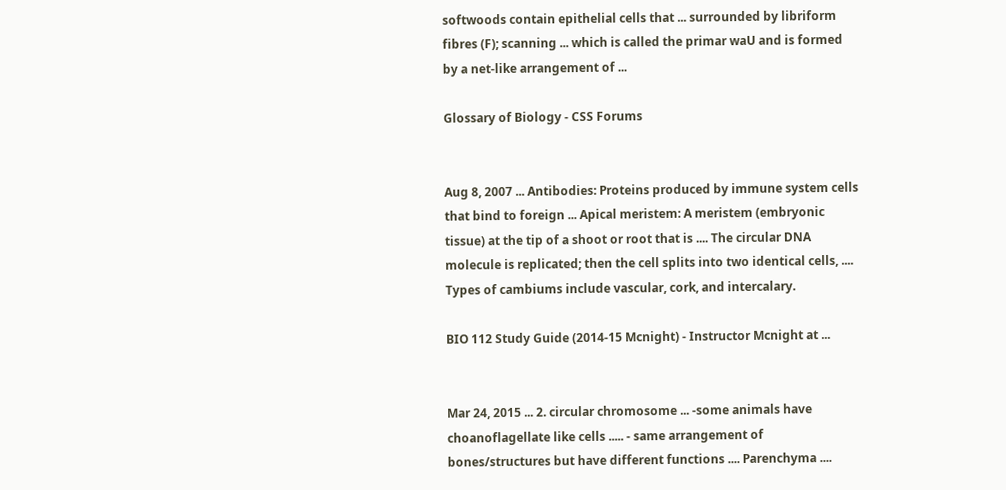softwoods contain epithelial cells that ... surrounded by libriform fibres (F); scanning ... which is called the primar waU and is formed by a net-like arrangement of ...

Glossary of Biology - CSS Forums


Aug 8, 2007 ... Antibodies: Proteins produced by immune system cells that bind to foreign ... Apical meristem: A meristem (embryonic tissue) at the tip of a shoot or root that is .... The circular DNA molecule is replicated; then the cell splits into two identical cells, .... Types of cambiums include vascular, cork, and intercalary.

BIO 112 Study Guide (2014-15 Mcnight) - Instructor Mcnight at ...


Mar 24, 2015 ... 2. circular chromosome ... -some animals have choanoflagellate like cells ..... - same arrangement of bones/structures but have different functions .... Parenchyma ....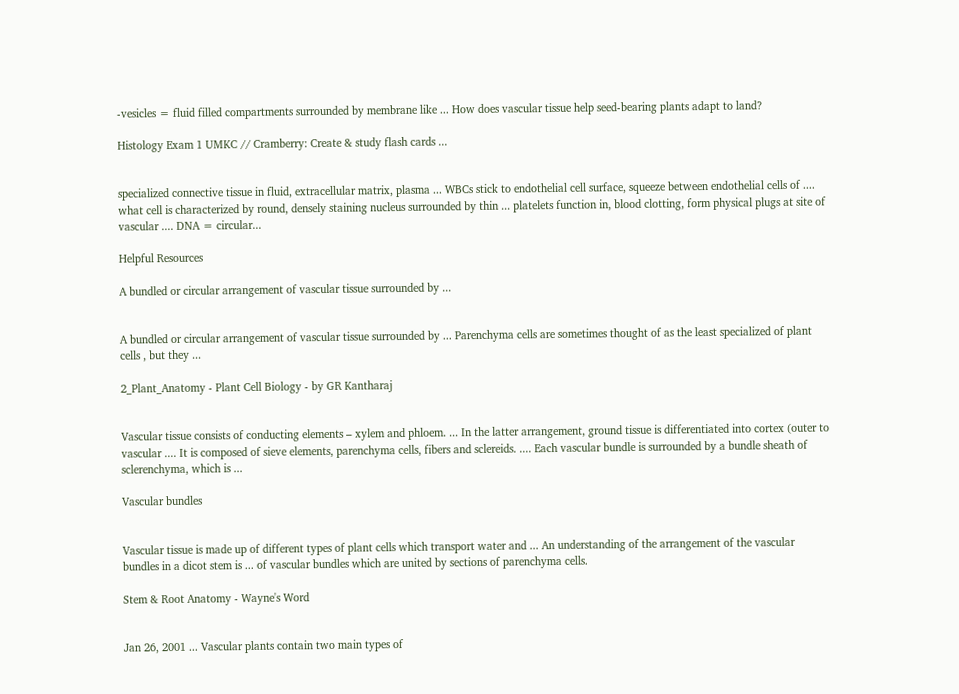-vesicles = fluid filled compartments surrounded by membrane like ... How does vascular tissue help seed-bearing plants adapt to land?

Histology Exam 1 UMKC // Cramberry: Create & study flash cards ...


specialized connective tissue in fluid, extracellular matrix, plasma ... WBCs stick to endothelial cell surface, squeeze between endothelial cells of .... what cell is characterized by round, densely staining nucleus surrounded by thin ... platelets function in, blood clotting, form physical plugs at site of vascular .... DNA = circular...

Helpful Resources

A bundled or circular arrangement of vascular tissue surrounded by ...


A bundled or circular arrangement of vascular tissue surrounded by ... Parenchyma cells are sometimes thought of as the least specialized of plant cells , but they ...

2_Plant_Anatomy - Plant Cell Biology - by GR Kantharaj


Vascular tissue consists of conducting elements – xylem and phloem. ... In the latter arrangement, ground tissue is differentiated into cortex (outer to vascular .... It is composed of sieve elements, parenchyma cells, fibers and sclereids. .... Each vascular bundle is surrounded by a bundle sheath of sclerenchyma, which is ...

Vascular bundles


Vascular tissue is made up of different types of plant cells which transport water and ... An understanding of the arrangement of the vascular bundles in a dicot stem is ... of vascular bundles which are united by sections of parenchyma cells.

Stem & Root Anatomy - Wayne's Word


Jan 26, 2001 ... Vascular plants contain two main types of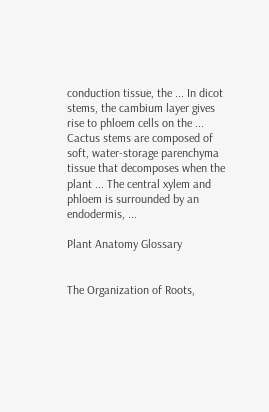conduction tissue, the ... In dicot stems, the cambium layer gives rise to phloem cells on the ... Cactus stems are composed of soft, water-storage parenchyma tissue that decomposes when the plant ... The central xylem and phloem is surrounded by an endodermis, ...

Plant Anatomy Glossary


The Organization of Roots,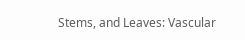Stems, and Leaves: Vascular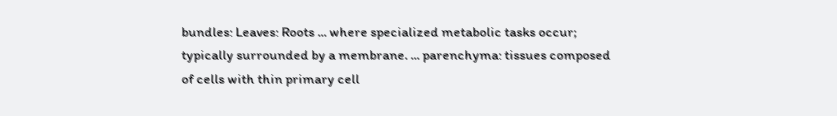bundles: Leaves: Roots ... where specialized metabolic tasks occur; typically surrounded by a membrane. ... parenchyma: tissues composed of cells with thin primary cell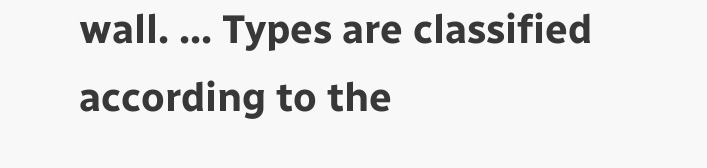wall. ... Types are classified according to the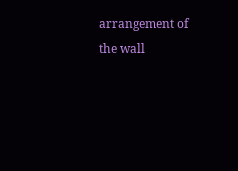arrangement of the wall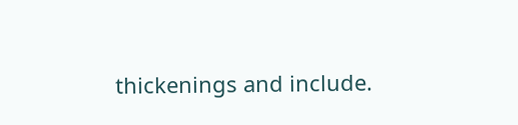thickenings and include.